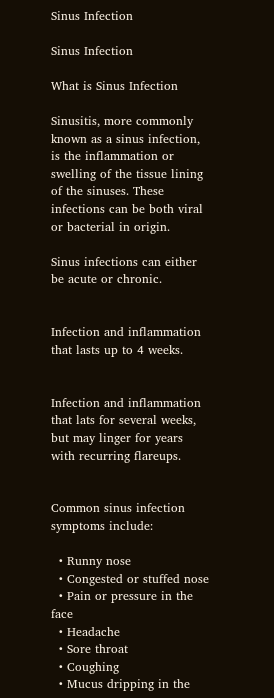Sinus Infection

Sinus Infection

What is Sinus Infection

Sinusitis, more commonly known as a sinus infection, is the inflammation or swelling of the tissue lining of the sinuses. These infections can be both viral or bacterial in origin.

Sinus infections can either be acute or chronic.


Infection and inflammation that lasts up to 4 weeks.


Infection and inflammation that lats for several weeks, but may linger for years with recurring flareups.


Common sinus infection symptoms include:

  • Runny nose
  • Congested or stuffed nose
  • Pain or pressure in the face
  • Headache
  • Sore throat
  • Coughing
  • Mucus dripping in the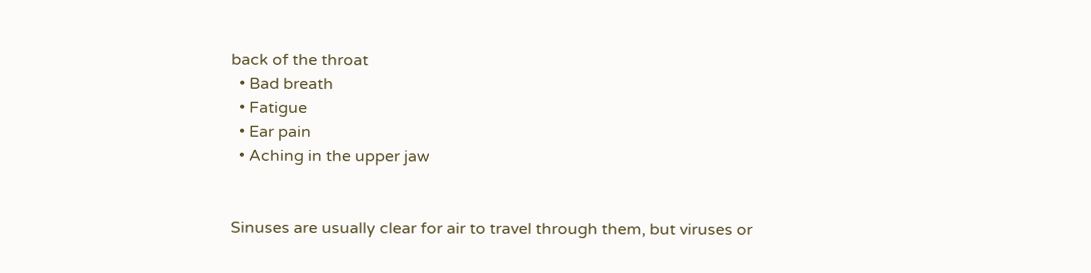back of the throat
  • Bad breath
  • Fatigue
  • Ear pain
  • Aching in the upper jaw


Sinuses are usually clear for air to travel through them, but viruses or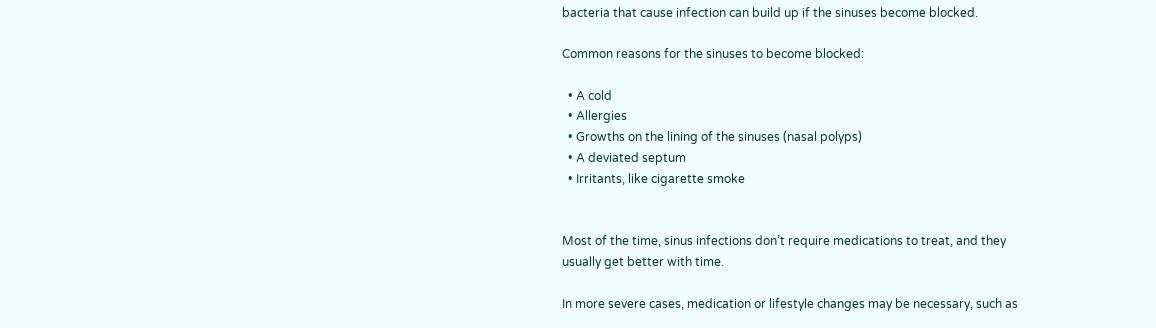bacteria that cause infection can build up if the sinuses become blocked.

Common reasons for the sinuses to become blocked:

  • A cold
  • Allergies
  • Growths on the lining of the sinuses (nasal polyps)
  • A deviated septum
  • Irritants, like cigarette smoke


Most of the time, sinus infections don’t require medications to treat, and they usually get better with time.

In more severe cases, medication or lifestyle changes may be necessary, such as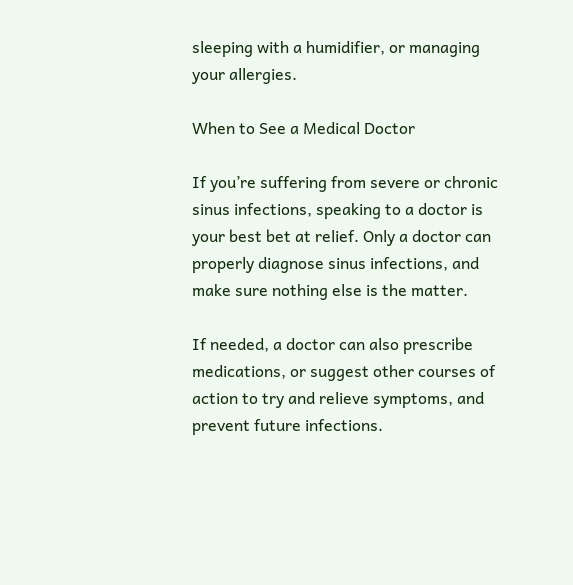sleeping with a humidifier, or managing your allergies.

When to See a Medical Doctor

If you’re suffering from severe or chronic sinus infections, speaking to a doctor is your best bet at relief. Only a doctor can properly diagnose sinus infections, and make sure nothing else is the matter.

If needed, a doctor can also prescribe medications, or suggest other courses of action to try and relieve symptoms, and prevent future infections.